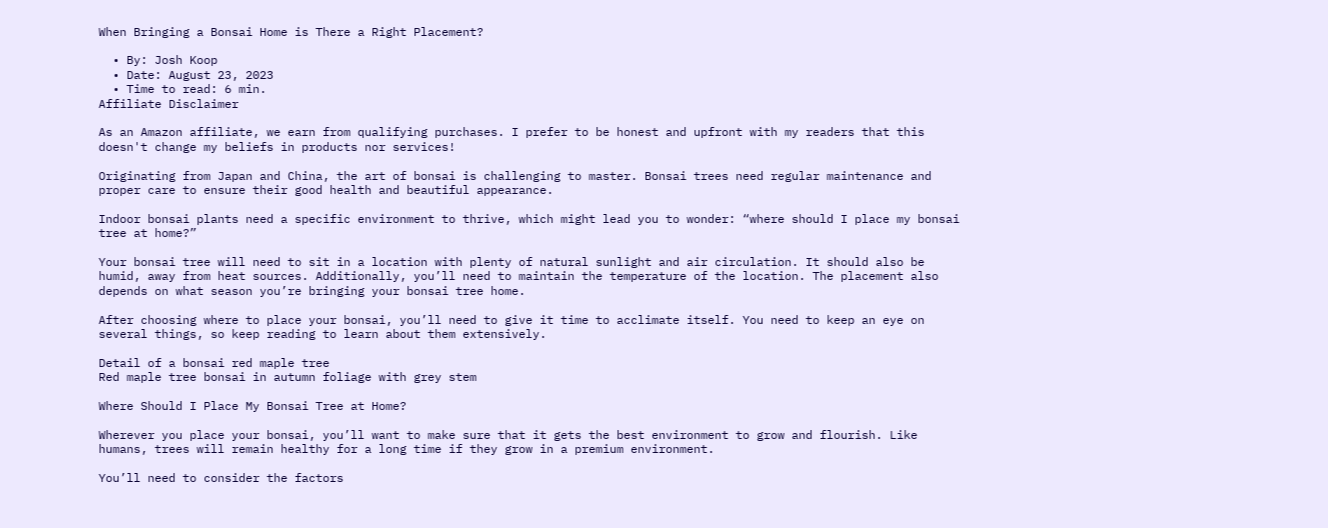When Bringing a Bonsai Home is There a Right Placement?

  • By: Josh Koop
  • Date: August 23, 2023
  • Time to read: 6 min.
Affiliate Disclaimer

As an Amazon affiliate, we earn from qualifying purchases. I prefer to be honest and upfront with my readers that this doesn't change my beliefs in products nor services!

Originating from Japan and China, the art of bonsai is challenging to master. Bonsai trees need regular maintenance and proper care to ensure their good health and beautiful appearance.

Indoor bonsai plants need a specific environment to thrive, which might lead you to wonder: “where should I place my bonsai tree at home?”

Your bonsai tree will need to sit in a location with plenty of natural sunlight and air circulation. It should also be humid, away from heat sources. Additionally, you’ll need to maintain the temperature of the location. The placement also depends on what season you’re bringing your bonsai tree home.

After choosing where to place your bonsai, you’ll need to give it time to acclimate itself. You need to keep an eye on several things, so keep reading to learn about them extensively.

Detail of a bonsai red maple tree
Red maple tree bonsai in autumn foliage with grey stem

Where Should I Place My Bonsai Tree at Home?

Wherever you place your bonsai, you’ll want to make sure that it gets the best environment to grow and flourish. Like humans, trees will remain healthy for a long time if they grow in a premium environment.

You’ll need to consider the factors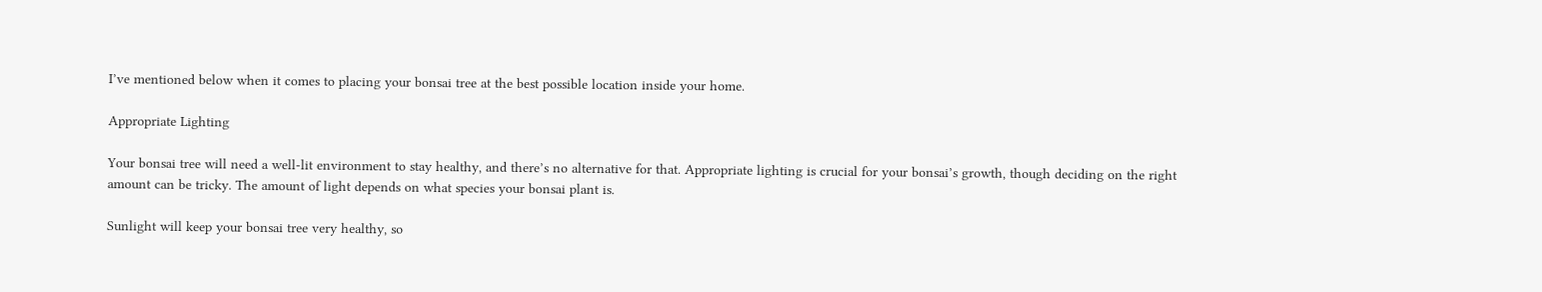I’ve mentioned below when it comes to placing your bonsai tree at the best possible location inside your home.

Appropriate Lighting

Your bonsai tree will need a well-lit environment to stay healthy, and there’s no alternative for that. Appropriate lighting is crucial for your bonsai’s growth, though deciding on the right amount can be tricky. The amount of light depends on what species your bonsai plant is.

Sunlight will keep your bonsai tree very healthy, so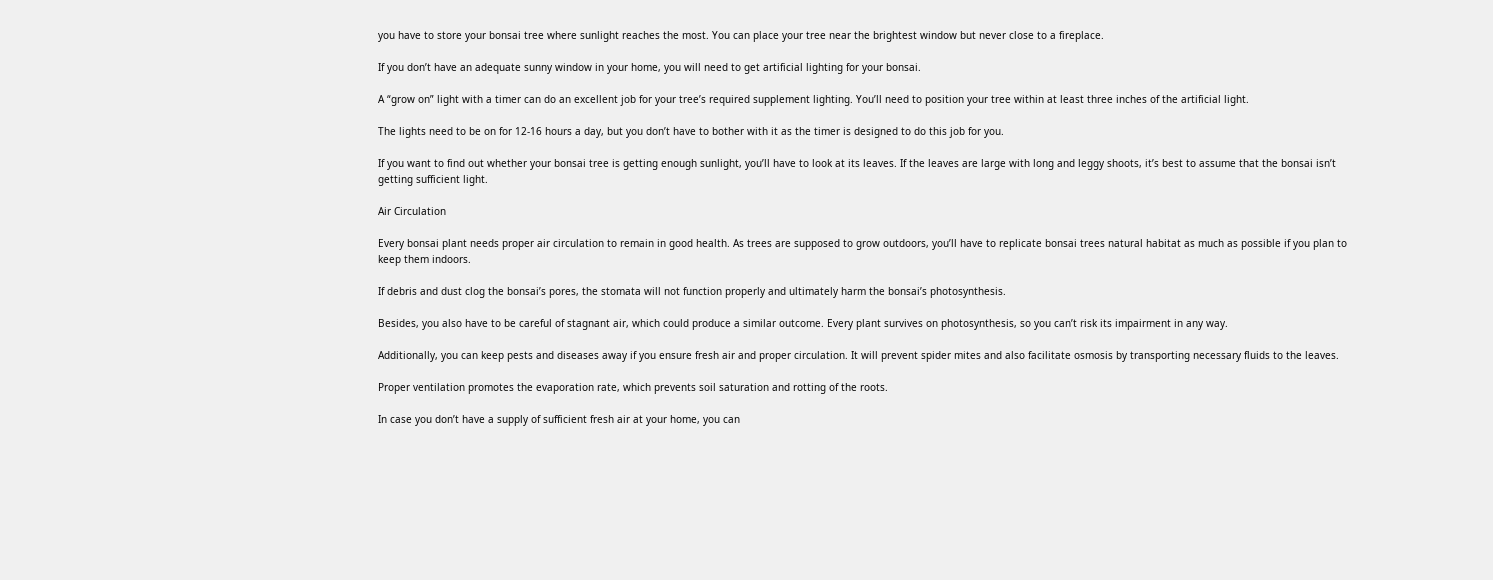you have to store your bonsai tree where sunlight reaches the most. You can place your tree near the brightest window but never close to a fireplace.

If you don’t have an adequate sunny window in your home, you will need to get artificial lighting for your bonsai.

A “grow on” light with a timer can do an excellent job for your tree’s required supplement lighting. You’ll need to position your tree within at least three inches of the artificial light.

The lights need to be on for 12-16 hours a day, but you don’t have to bother with it as the timer is designed to do this job for you.

If you want to find out whether your bonsai tree is getting enough sunlight, you’ll have to look at its leaves. If the leaves are large with long and leggy shoots, it’s best to assume that the bonsai isn’t getting sufficient light.

Air Circulation

Every bonsai plant needs proper air circulation to remain in good health. As trees are supposed to grow outdoors, you’ll have to replicate bonsai trees natural habitat as much as possible if you plan to keep them indoors.

If debris and dust clog the bonsai’s pores, the stomata will not function properly and ultimately harm the bonsai’s photosynthesis.

Besides, you also have to be careful of stagnant air, which could produce a similar outcome. Every plant survives on photosynthesis, so you can’t risk its impairment in any way.

Additionally, you can keep pests and diseases away if you ensure fresh air and proper circulation. It will prevent spider mites and also facilitate osmosis by transporting necessary fluids to the leaves.

Proper ventilation promotes the evaporation rate, which prevents soil saturation and rotting of the roots.

In case you don’t have a supply of sufficient fresh air at your home, you can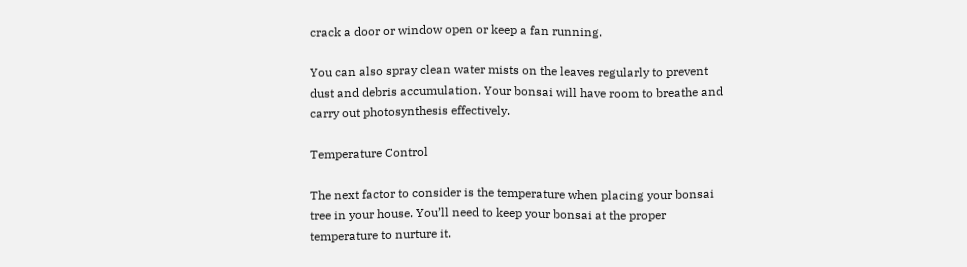crack a door or window open or keep a fan running.

You can also spray clean water mists on the leaves regularly to prevent dust and debris accumulation. Your bonsai will have room to breathe and carry out photosynthesis effectively.

Temperature Control

The next factor to consider is the temperature when placing your bonsai tree in your house. You’ll need to keep your bonsai at the proper temperature to nurture it.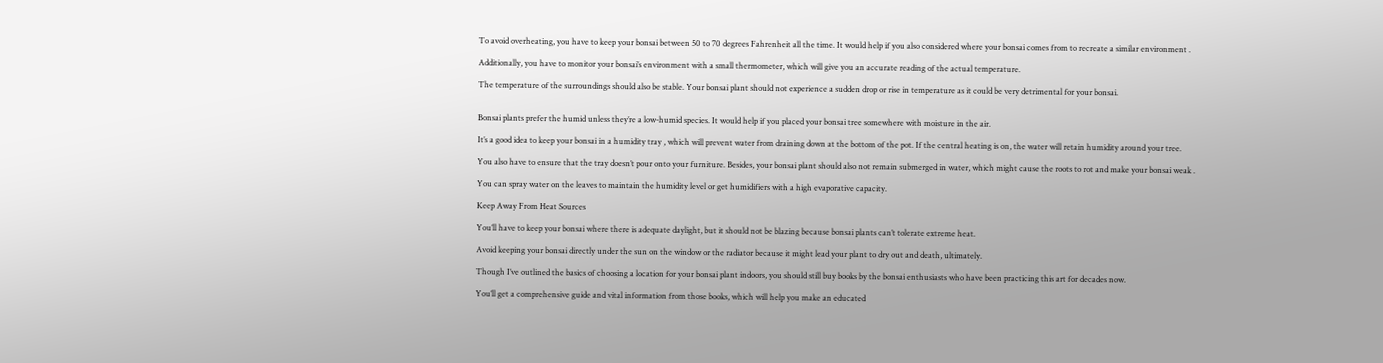To avoid overheating, you have to keep your bonsai between 50 to 70 degrees Fahrenheit all the time. It would help if you also considered where your bonsai comes from to recreate a similar environment .

Additionally, you have to monitor your bonsai’s environment with a small thermometer, which will give you an accurate reading of the actual temperature.

The temperature of the surroundings should also be stable. Your bonsai plant should not experience a sudden drop or rise in temperature as it could be very detrimental for your bonsai.


Bonsai plants prefer the humid unless they’re a low-humid species. It would help if you placed your bonsai tree somewhere with moisture in the air.

It’s a good idea to keep your bonsai in a humidity tray , which will prevent water from draining down at the bottom of the pot. If the central heating is on, the water will retain humidity around your tree.

You also have to ensure that the tray doesn’t pour onto your furniture. Besides, your bonsai plant should also not remain submerged in water, which might cause the roots to rot and make your bonsai weak .

You can spray water on the leaves to maintain the humidity level or get humidifiers with a high evaporative capacity.

Keep Away From Heat Sources

You’ll have to keep your bonsai where there is adequate daylight, but it should not be blazing because bonsai plants can’t tolerate extreme heat.

Avoid keeping your bonsai directly under the sun on the window or the radiator because it might lead your plant to dry out and death, ultimately.

Though I’ve outlined the basics of choosing a location for your bonsai plant indoors, you should still buy books by the bonsai enthusiasts who have been practicing this art for decades now.

You’ll get a comprehensive guide and vital information from those books, which will help you make an educated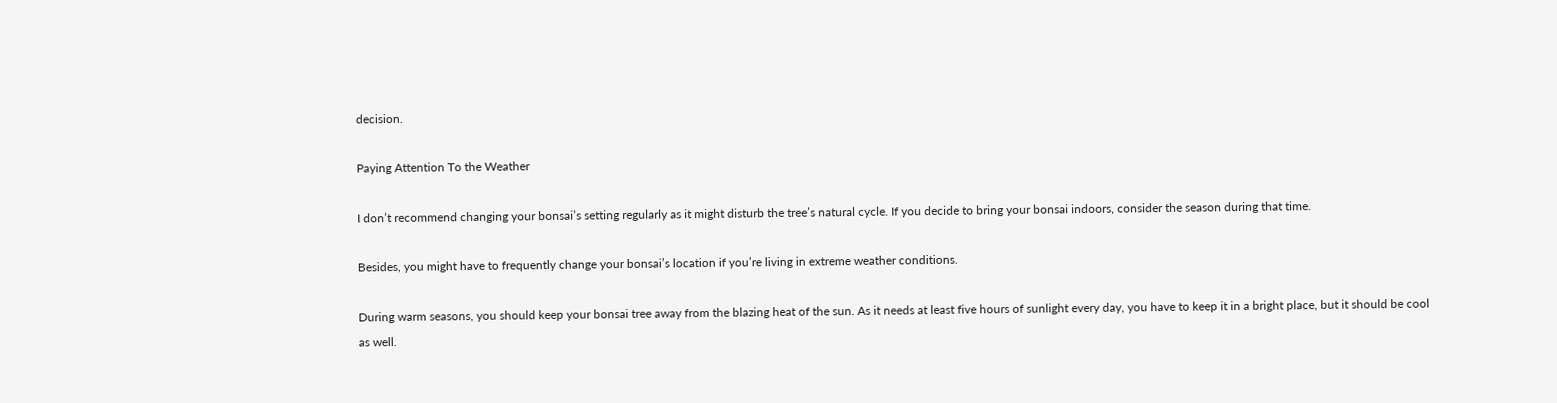decision.

Paying Attention To the Weather

I don’t recommend changing your bonsai’s setting regularly as it might disturb the tree’s natural cycle. If you decide to bring your bonsai indoors, consider the season during that time.

Besides, you might have to frequently change your bonsai’s location if you’re living in extreme weather conditions.

During warm seasons, you should keep your bonsai tree away from the blazing heat of the sun. As it needs at least five hours of sunlight every day, you have to keep it in a bright place, but it should be cool as well.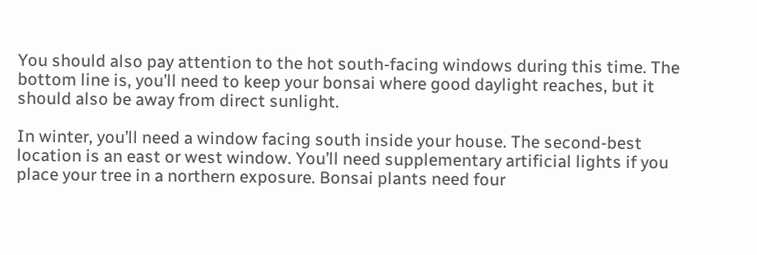You should also pay attention to the hot south-facing windows during this time. The bottom line is, you’ll need to keep your bonsai where good daylight reaches, but it should also be away from direct sunlight.

In winter, you’ll need a window facing south inside your house. The second-best location is an east or west window. You’ll need supplementary artificial lights if you place your tree in a northern exposure. Bonsai plants need four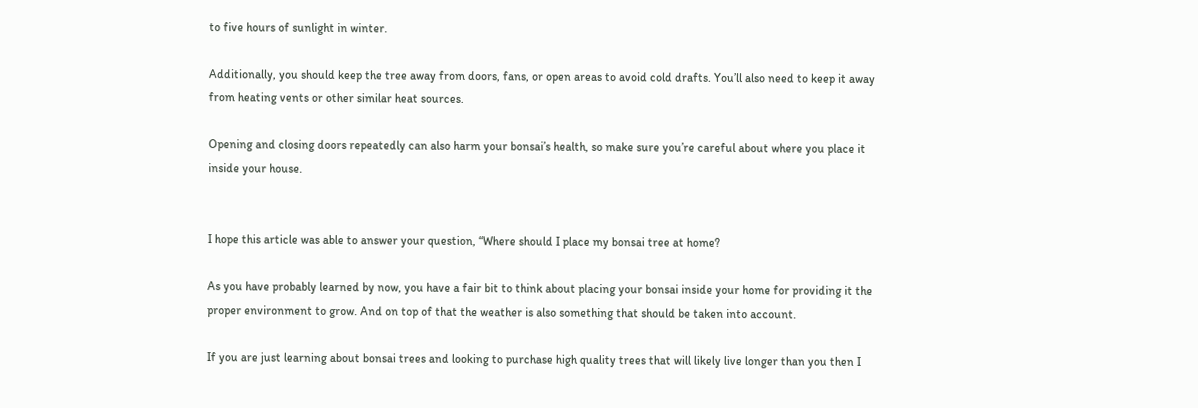to five hours of sunlight in winter.

Additionally, you should keep the tree away from doors, fans, or open areas to avoid cold drafts. You’ll also need to keep it away from heating vents or other similar heat sources.

Opening and closing doors repeatedly can also harm your bonsai’s health, so make sure you’re careful about where you place it inside your house.


I hope this article was able to answer your question, “Where should I place my bonsai tree at home?

As you have probably learned by now, you have a fair bit to think about placing your bonsai inside your home for providing it the proper environment to grow. And on top of that the weather is also something that should be taken into account.

If you are just learning about bonsai trees and looking to purchase high quality trees that will likely live longer than you then I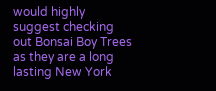would highly suggest checking out Bonsai Boy Trees as they are a long lasting New York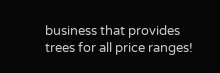business that provides trees for all price ranges!